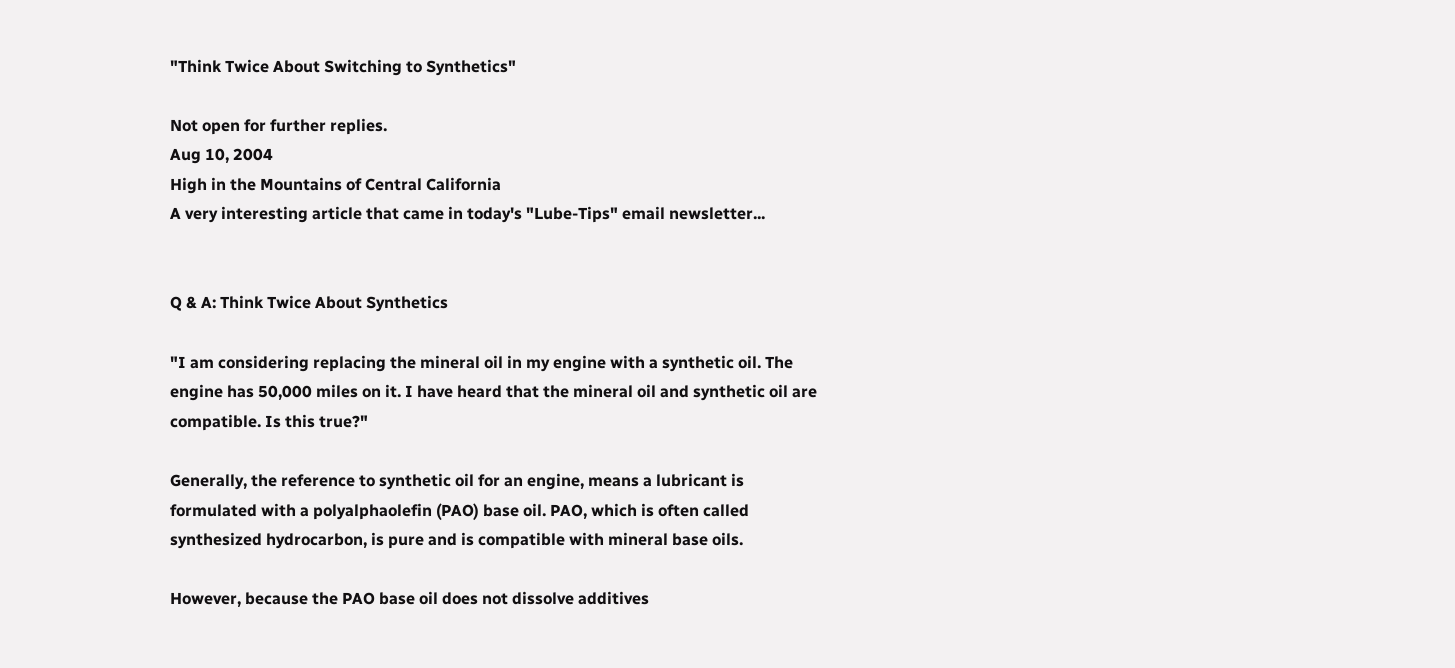"Think Twice About Switching to Synthetics"

Not open for further replies.
Aug 10, 2004
High in the Mountains of Central California
A very interesting article that came in today's "Lube-Tips" email newsletter...


Q & A: Think Twice About Synthetics

"I am considering replacing the mineral oil in my engine with a synthetic oil. The engine has 50,000 miles on it. I have heard that the mineral oil and synthetic oil are compatible. Is this true?"

Generally, the reference to synthetic oil for an engine, means a lubricant is formulated with a polyalphaolefin (PAO) base oil. PAO, which is often called synthesized hydrocarbon, is pure and is compatible with mineral base oils.

However, because the PAO base oil does not dissolve additives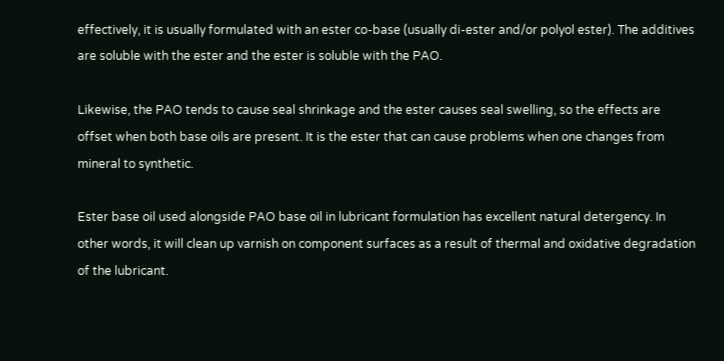effectively, it is usually formulated with an ester co-base (usually di-ester and/or polyol ester). The additives are soluble with the ester and the ester is soluble with the PAO.

Likewise, the PAO tends to cause seal shrinkage and the ester causes seal swelling, so the effects are offset when both base oils are present. It is the ester that can cause problems when one changes from mineral to synthetic.

Ester base oil used alongside PAO base oil in lubricant formulation has excellent natural detergency. In other words, it will clean up varnish on component surfaces as a result of thermal and oxidative degradation of the lubricant.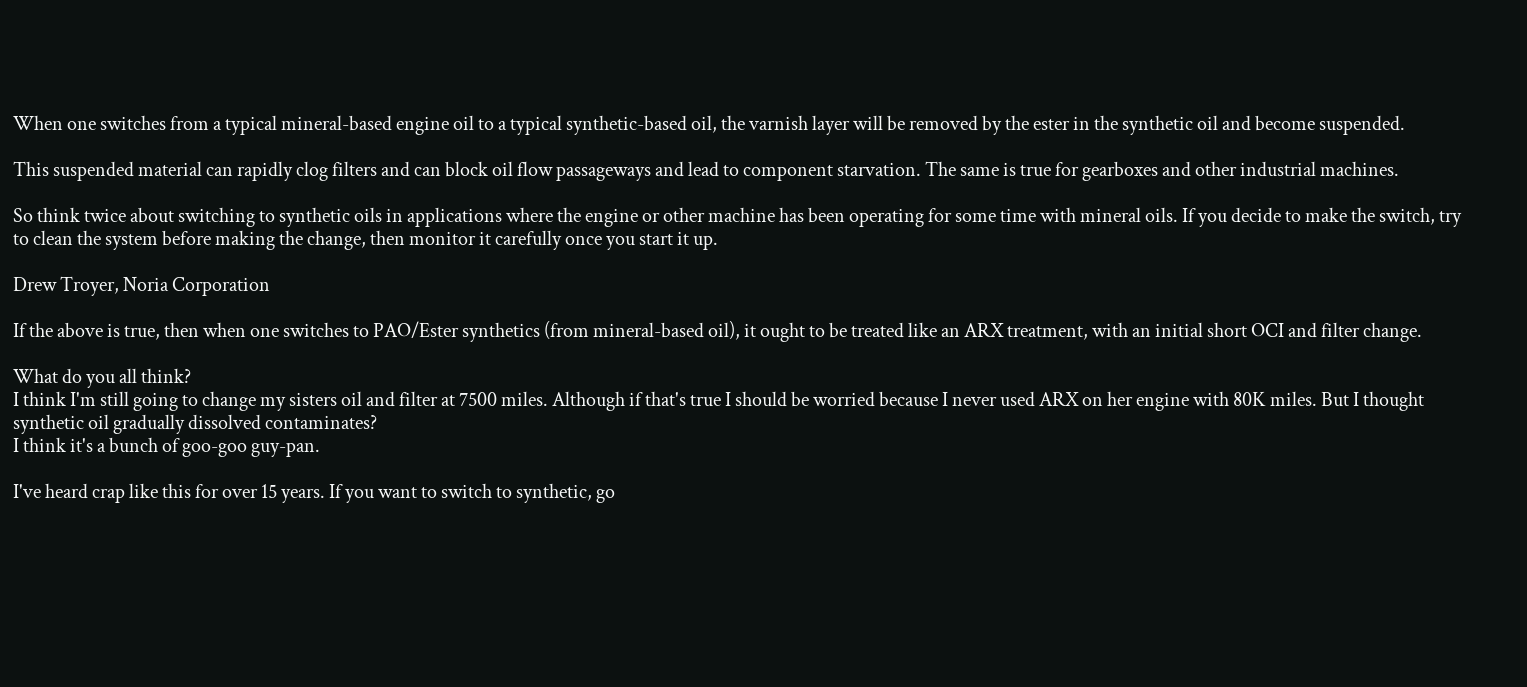When one switches from a typical mineral-based engine oil to a typical synthetic-based oil, the varnish layer will be removed by the ester in the synthetic oil and become suspended.

This suspended material can rapidly clog filters and can block oil flow passageways and lead to component starvation. The same is true for gearboxes and other industrial machines.

So think twice about switching to synthetic oils in applications where the engine or other machine has been operating for some time with mineral oils. If you decide to make the switch, try to clean the system before making the change, then monitor it carefully once you start it up.

Drew Troyer, Noria Corporation

If the above is true, then when one switches to PAO/Ester synthetics (from mineral-based oil), it ought to be treated like an ARX treatment, with an initial short OCI and filter change.

What do you all think?
I think I'm still going to change my sisters oil and filter at 7500 miles. Although if that's true I should be worried because I never used ARX on her engine with 80K miles. But I thought synthetic oil gradually dissolved contaminates?
I think it's a bunch of goo-goo guy-pan.

I've heard crap like this for over 15 years. If you want to switch to synthetic, go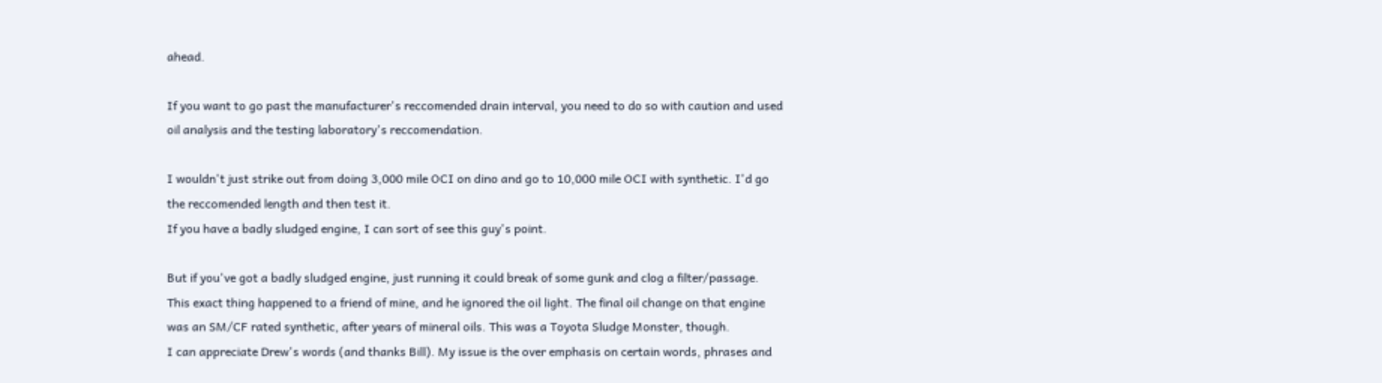ahead.

If you want to go past the manufacturer's reccomended drain interval, you need to do so with caution and used oil analysis and the testing laboratory's reccomendation.

I wouldn't just strike out from doing 3,000 mile OCI on dino and go to 10,000 mile OCI with synthetic. I'd go the reccomended length and then test it.
If you have a badly sludged engine, I can sort of see this guy's point.

But if you've got a badly sludged engine, just running it could break of some gunk and clog a filter/passage.
This exact thing happened to a friend of mine, and he ignored the oil light. The final oil change on that engine was an SM/CF rated synthetic, after years of mineral oils. This was a Toyota Sludge Monster, though.
I can appreciate Drew's words (and thanks Bill). My issue is the over emphasis on certain words, phrases and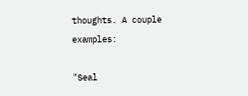thoughts. A couple examples:

"Seal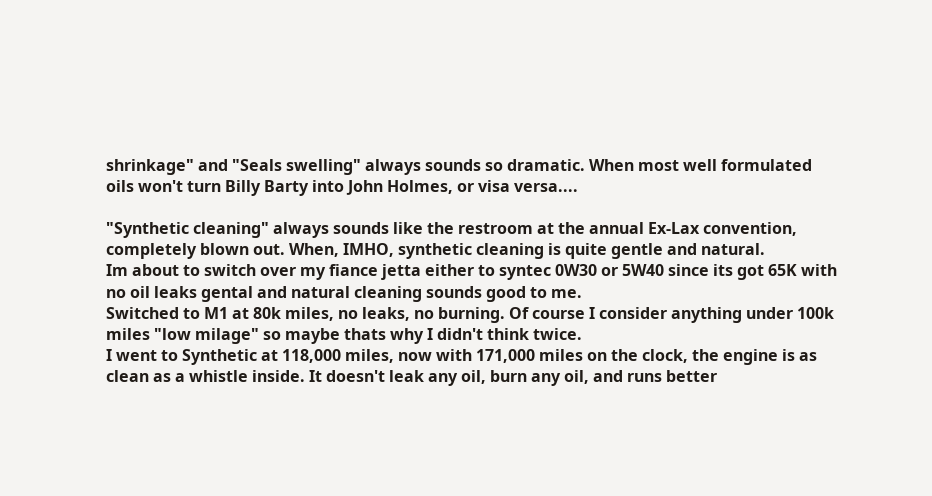shrinkage" and "Seals swelling" always sounds so dramatic. When most well formulated oils won't turn Billy Barty into John Holmes, or visa versa....

"Synthetic cleaning" always sounds like the restroom at the annual Ex-Lax convention, completely blown out. When, IMHO, synthetic cleaning is quite gentle and natural.
Im about to switch over my fiance jetta either to syntec 0W30 or 5W40 since its got 65K with no oil leaks gental and natural cleaning sounds good to me.
Switched to M1 at 80k miles, no leaks, no burning. Of course I consider anything under 100k miles "low milage" so maybe thats why I didn't think twice.
I went to Synthetic at 118,000 miles, now with 171,000 miles on the clock, the engine is as clean as a whistle inside. It doesn't leak any oil, burn any oil, and runs better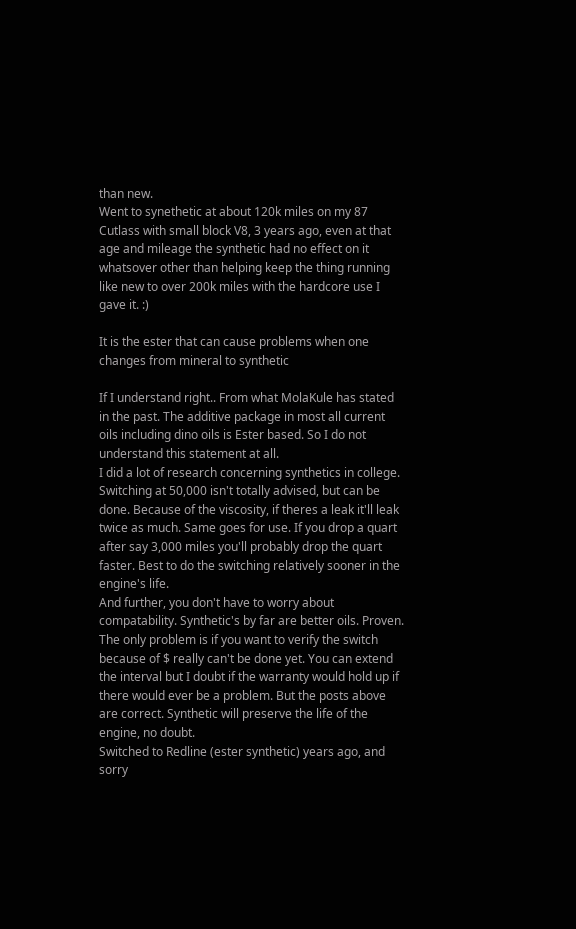than new.
Went to synethetic at about 120k miles on my 87 Cutlass with small block V8, 3 years ago, even at that age and mileage the synthetic had no effect on it whatsover other than helping keep the thing running like new to over 200k miles with the hardcore use I gave it. :)

It is the ester that can cause problems when one changes from mineral to synthetic

If I understand right.. From what MolaKule has stated in the past. The additive package in most all current oils including dino oils is Ester based. So I do not understand this statement at all.
I did a lot of research concerning synthetics in college. Switching at 50,000 isn't totally advised, but can be done. Because of the viscosity, if theres a leak it'll leak twice as much. Same goes for use. If you drop a quart after say 3,000 miles you'll probably drop the quart faster. Best to do the switching relatively sooner in the engine's life.
And further, you don't have to worry about compatability. Synthetic's by far are better oils. Proven. The only problem is if you want to verify the switch because of $ really can't be done yet. You can extend the interval but I doubt if the warranty would hold up if there would ever be a problem. But the posts above are correct. Synthetic will preserve the life of the engine, no doubt.
Switched to Redline (ester synthetic) years ago, and sorry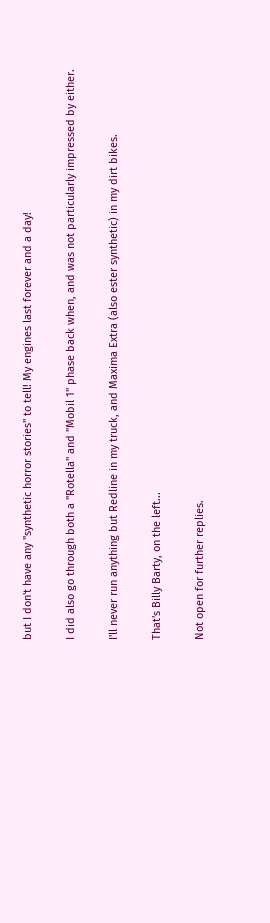but I don't have any "synthetic horror stories" to tell! My engines last forever and a day!

I did also go through both a "Rotella" and "Mobil 1" phase back when, and was not particularly impressed by either.

I'll never run anything but Redline in my truck, and Maxima Extra (also ester synthetic) in my dirt bikes.

That's Billy Barty, on the left...

Not open for further replies.